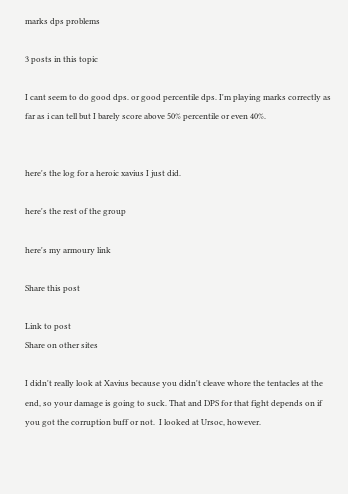marks dps problems

3 posts in this topic

I cant seem to do good dps. or good percentile dps. I'm playing marks correctly as far as i can tell but I barely score above 50% percentile or even 40%.


here's the log for a heroic xavius I just did.

here's the rest of the group

here's my armoury link

Share this post

Link to post
Share on other sites

I didn't really look at Xavius because you didn't cleave whore the tentacles at the end, so your damage is going to suck. That and DPS for that fight depends on if you got the corruption buff or not.  I looked at Ursoc, however.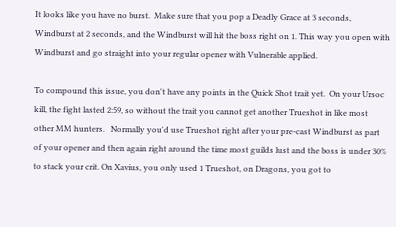It looks like you have no burst.  Make sure that you pop a Deadly Grace at 3 seconds, Windburst at 2 seconds, and the Windburst will hit the boss right on 1. This way you open with Windburst and go straight into your regular opener with Vulnerable applied.

To compound this issue, you don't have any points in the Quick Shot trait yet.  On your Ursoc kill, the fight lasted 2:59, so without the trait you cannot get another Trueshot in like most other MM hunters.   Normally you'd use Trueshot right after your pre-cast Windburst as part of your opener and then again right around the time most guilds lust and the boss is under 30% to stack your crit. On Xavius, you only used 1 Trueshot, on Dragons, you got to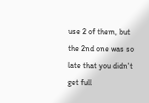use 2 of them, but the 2nd one was so late that you didn't get full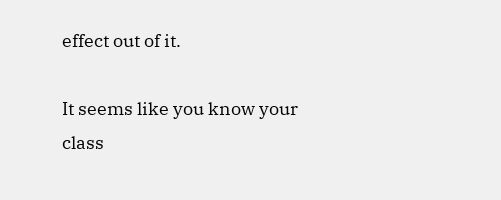effect out of it.

It seems like you know your class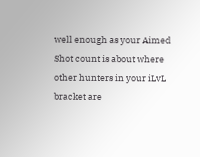well enough as your Aimed Shot count is about where other hunters in your iLvL bracket are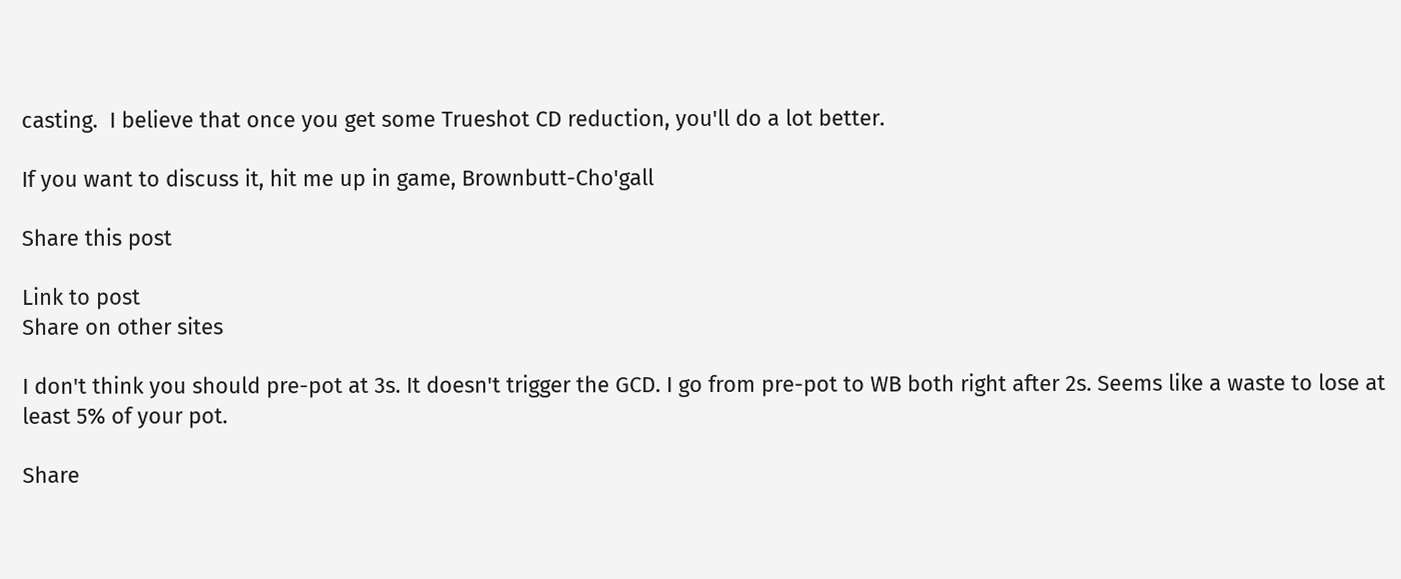casting.  I believe that once you get some Trueshot CD reduction, you'll do a lot better.

If you want to discuss it, hit me up in game, Brownbutt-Cho'gall

Share this post

Link to post
Share on other sites

I don't think you should pre-pot at 3s. It doesn't trigger the GCD. I go from pre-pot to WB both right after 2s. Seems like a waste to lose at least 5% of your pot.

Share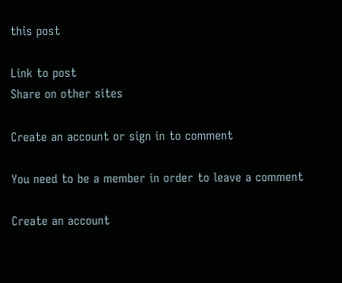this post

Link to post
Share on other sites

Create an account or sign in to comment

You need to be a member in order to leave a comment

Create an account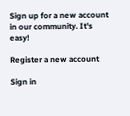Sign up for a new account in our community. It's easy!

Register a new account

Sign in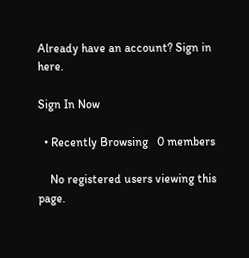Already have an account? Sign in here.

Sign In Now

  • Recently Browsing   0 members

    No registered users viewing this page.